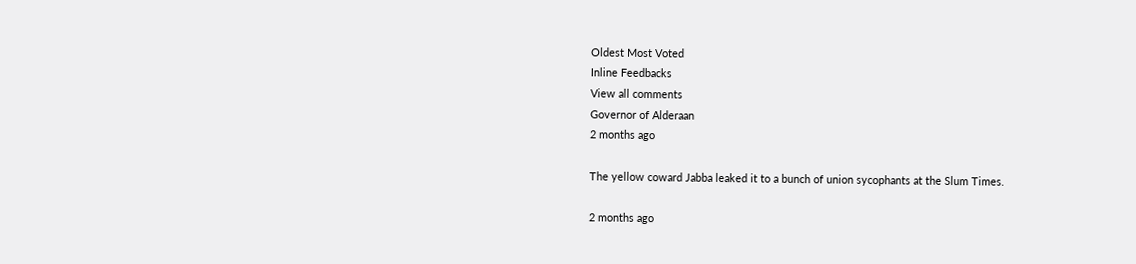Oldest Most Voted
Inline Feedbacks
View all comments
Governor of Alderaan
2 months ago

The yellow coward Jabba leaked it to a bunch of union sycophants at the Slum Times.

2 months ago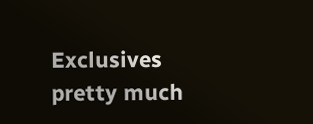Exclusives pretty much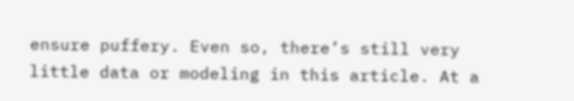ensure puffery. Even so, there’s still very little data or modeling in this article. At a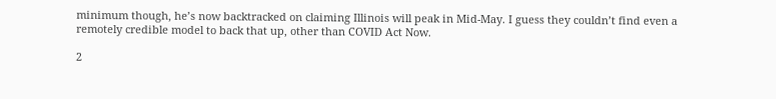minimum though, he’s now backtracked on claiming Illinois will peak in Mid-May. I guess they couldn’t find even a remotely credible model to back that up, other than COVID Act Now.

2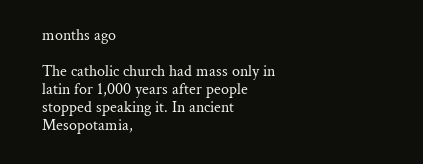months ago

The catholic church had mass only in latin for 1,000 years after people stopped speaking it. In ancient Mesopotamia,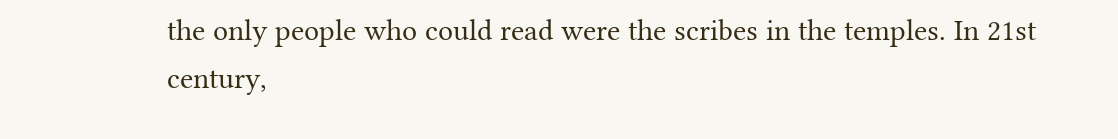the only people who could read were the scribes in the temples. In 21st century,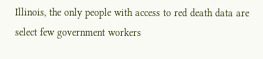Illinois, the only people with access to red death data are select few government workers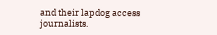and their lapdog access journalists.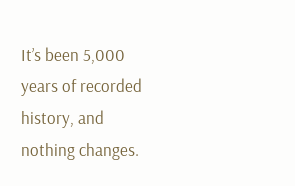It’s been 5,000 years of recorded history, and nothing changes.